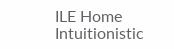ILE Home Intuitionistic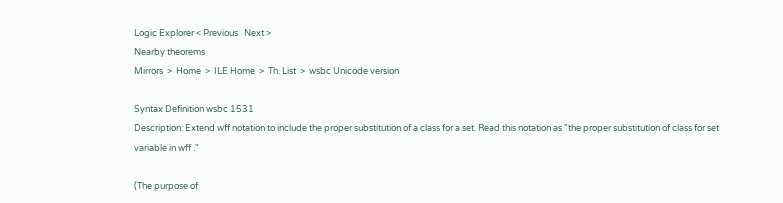Logic Explorer < Previous   Next >
Nearby theorems
Mirrors  >  Home  >  ILE Home  >  Th. List  >  wsbc Unicode version

Syntax Definition wsbc 1531
Description: Extend wff notation to include the proper substitution of a class for a set. Read this notation as "the proper substitution of class for set variable in wff ."

(The purpose of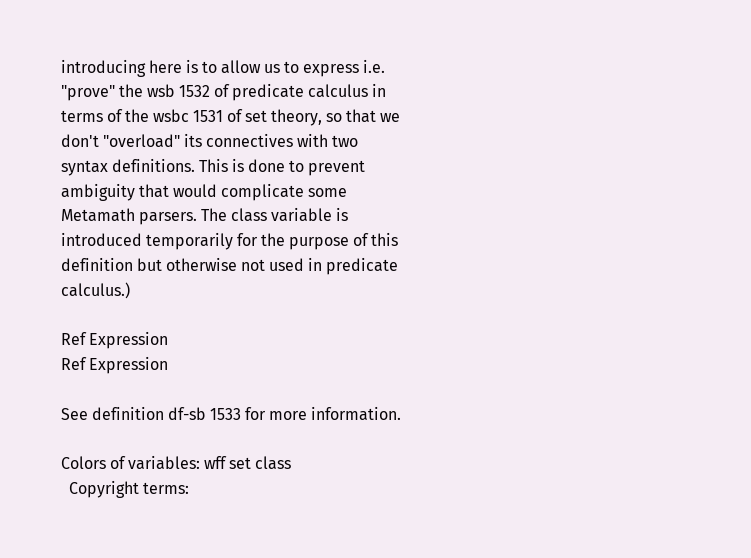introducing here is to allow us to express i.e. "prove" the wsb 1532 of predicate calculus in terms of the wsbc 1531 of set theory, so that we don't "overload" its connectives with two syntax definitions. This is done to prevent ambiguity that would complicate some Metamath parsers. The class variable is introduced temporarily for the purpose of this definition but otherwise not used in predicate calculus.)

Ref Expression
Ref Expression

See definition df-sb 1533 for more information.

Colors of variables: wff set class
  Copyright terms: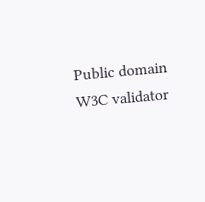Public domain W3C validator